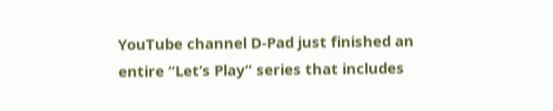YouTube channel D-Pad just finished an entire “Let’s Play” series that includes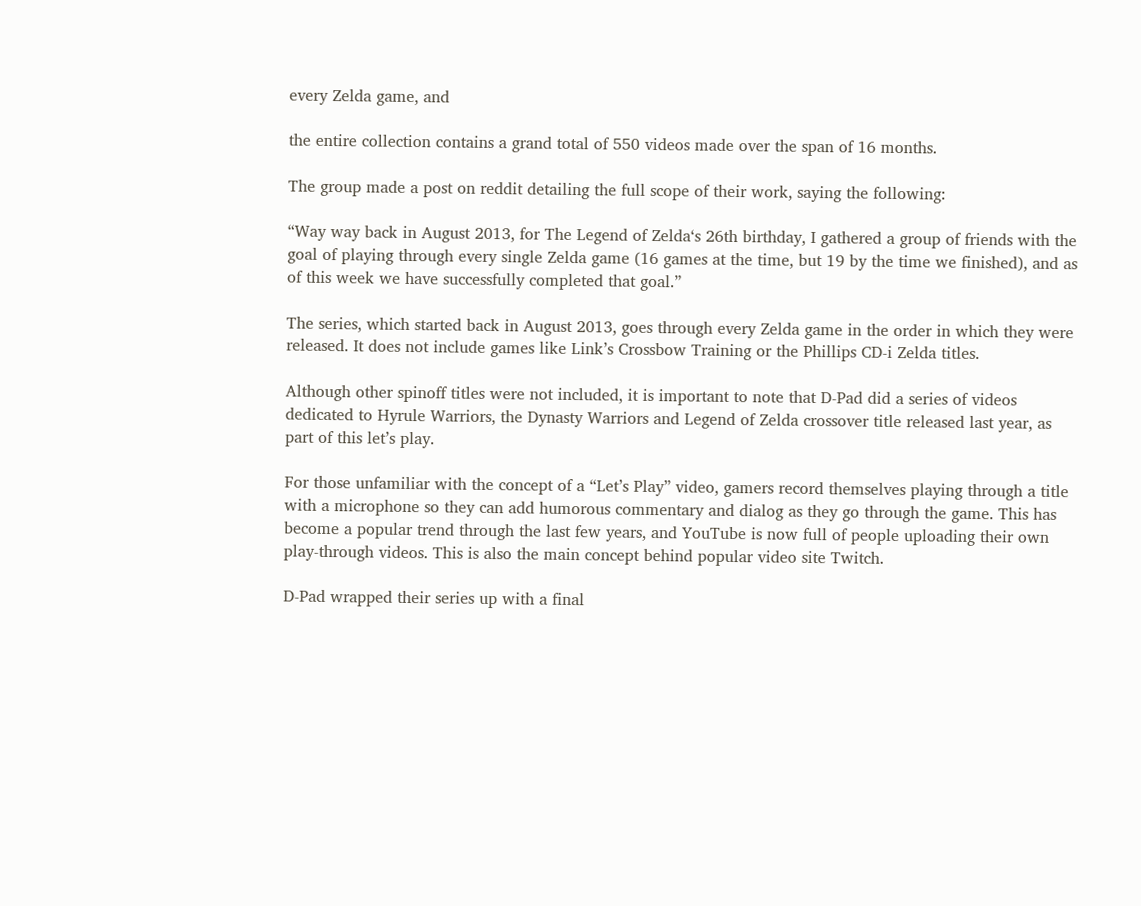every Zelda game, and

the entire collection contains a grand total of 550 videos made over the span of 16 months.

The group made a post on reddit detailing the full scope of their work, saying the following:

“Way way back in August 2013, for The Legend of Zelda‘s 26th birthday, I gathered a group of friends with the goal of playing through every single Zelda game (16 games at the time, but 19 by the time we finished), and as of this week we have successfully completed that goal.”

The series, which started back in August 2013, goes through every Zelda game in the order in which they were released. It does not include games like Link’s Crossbow Training or the Phillips CD-i Zelda titles.

Although other spinoff titles were not included, it is important to note that D-Pad did a series of videos dedicated to Hyrule Warriors, the Dynasty Warriors and Legend of Zelda crossover title released last year, as part of this let’s play.

For those unfamiliar with the concept of a “Let’s Play” video, gamers record themselves playing through a title with a microphone so they can add humorous commentary and dialog as they go through the game. This has become a popular trend through the last few years, and YouTube is now full of people uploading their own play-through videos. This is also the main concept behind popular video site Twitch.

D-Pad wrapped their series up with a final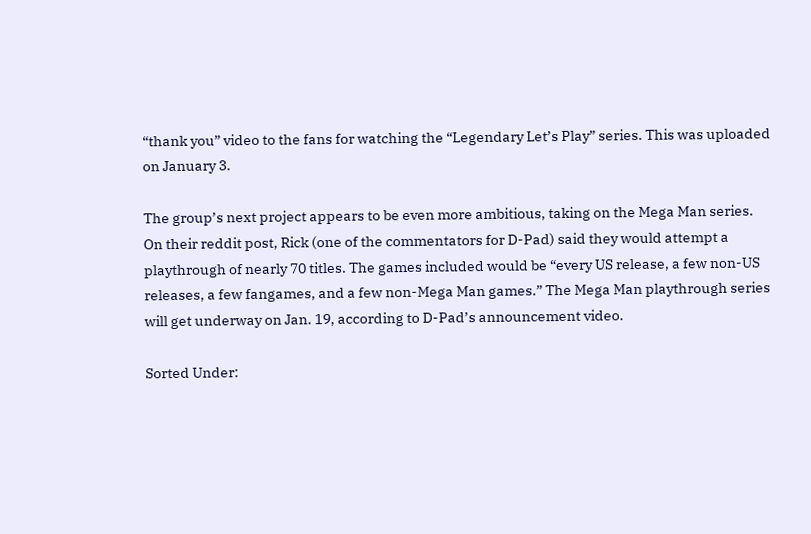“thank you” video to the fans for watching the “Legendary Let’s Play” series. This was uploaded on January 3.

The group’s next project appears to be even more ambitious, taking on the Mega Man series. On their reddit post, Rick (one of the commentators for D-Pad) said they would attempt a playthrough of nearly 70 titles. The games included would be “every US release, a few non-US releases, a few fangames, and a few non-Mega Man games.” The Mega Man playthrough series will get underway on Jan. 19, according to D-Pad’s announcement video.

Sorted Under: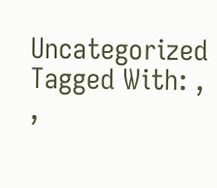Uncategorized
Tagged With: , ,